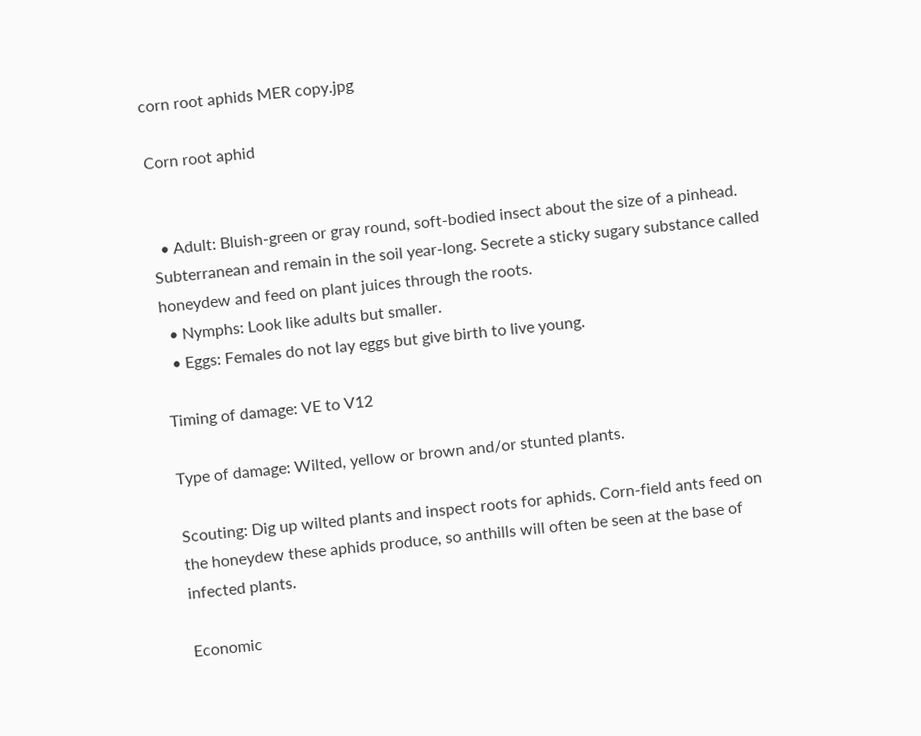corn root aphids MER copy.jpg

Corn root aphid


  • Adult: Bluish-green or gray round, soft-bodied insect about the size of a pinhead. Subterranean and remain in the soil year-long. Secrete a sticky sugary substance called honeydew and feed on plant juices through the roots.
  • Nymphs: Look like adults but smaller.
  • Eggs: Females do not lay eggs but give birth to live young.

Timing of damage: VE to V12

Type of damage: Wilted, yellow or brown and/or stunted plants.

Scouting: Dig up wilted plants and inspect roots for aphids. Corn-field ants feed on the honeydew these aphids produce, so anthills will often be seen at the base of infected plants.

Economic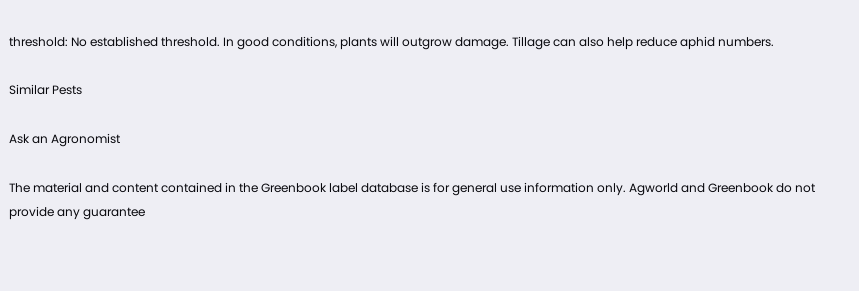threshold: No established threshold. In good conditions, plants will outgrow damage. Tillage can also help reduce aphid numbers.

Similar Pests

Ask an Agronomist

The material and content contained in the Greenbook label database is for general use information only. Agworld and Greenbook do not provide any guarantee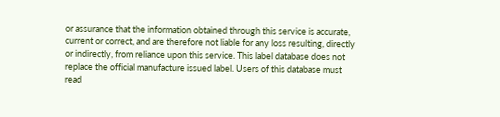or assurance that the information obtained through this service is accurate, current or correct, and are therefore not liable for any loss resulting, directly or indirectly, from reliance upon this service. This label database does not replace the official manufacture issued label. Users of this database must read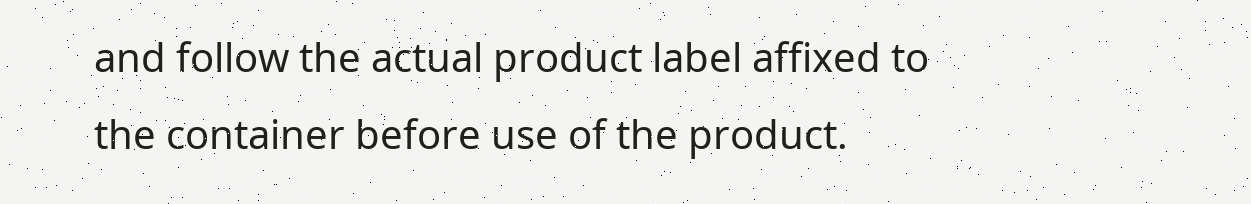and follow the actual product label affixed to the container before use of the product.